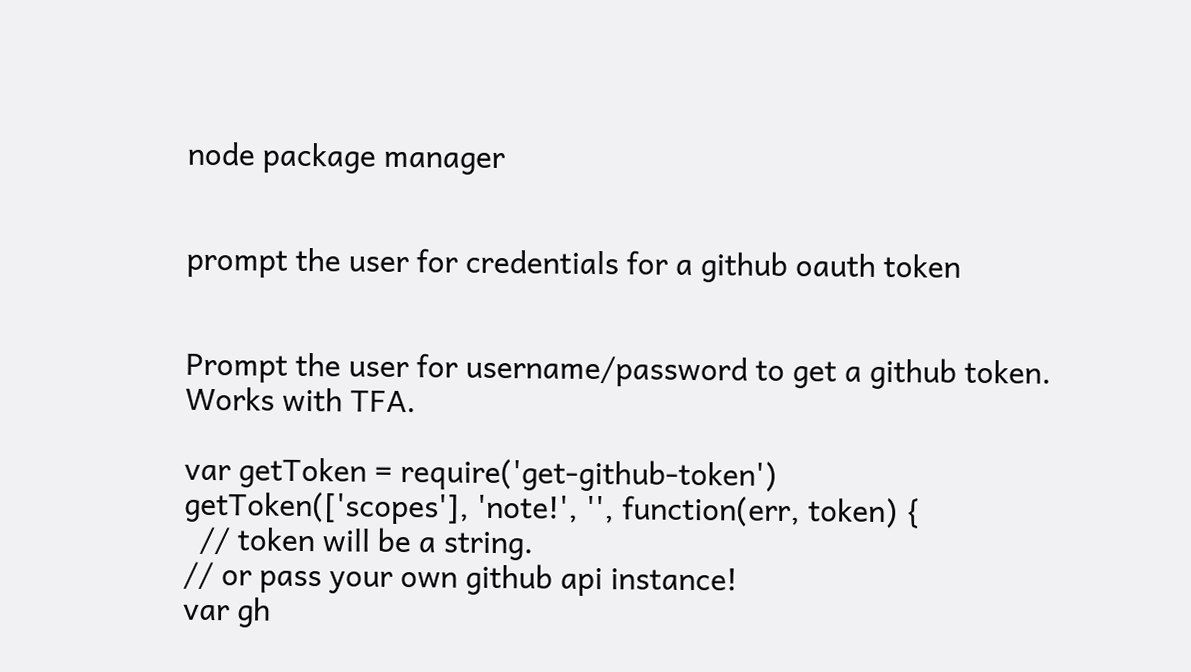node package manager


prompt the user for credentials for a github oauth token


Prompt the user for username/password to get a github token. Works with TFA.

var getToken = require('get-github-token')
getToken(['scopes'], 'note!', '', function(err, token) {
  // token will be a string.
// or pass your own github api instance!
var gh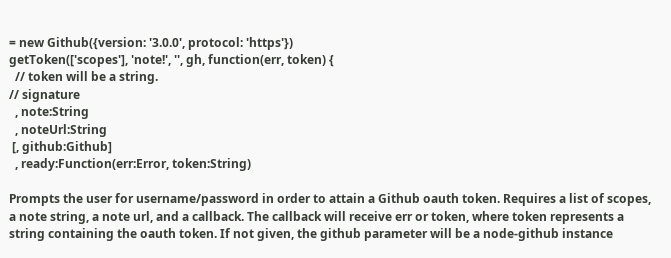= new Github({version: '3.0.0', protocol: 'https'})
getToken(['scopes'], 'note!', '', gh, function(err, token) {
  // token will be a string.
// signature
  , note:String
  , noteUrl:String
 [, github:Github]
  , ready:Function(err:Error, token:String)

Prompts the user for username/password in order to attain a Github oauth token. Requires a list of scopes, a note string, a note url, and a callback. The callback will receive err or token, where token represents a string containing the oauth token. If not given, the github parameter will be a node-github instance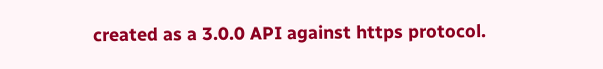created as a 3.0.0 API against https protocol.